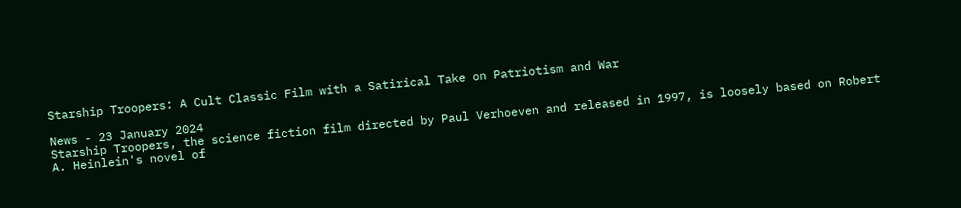Starship Troopers: A Cult Classic Film with a Satirical Take on Patriotism and War

News - 23 January 2024
Starship Troopers, the science fiction film directed by Paul Verhoeven and released in 1997, is loosely based on Robert A. Heinlein's novel of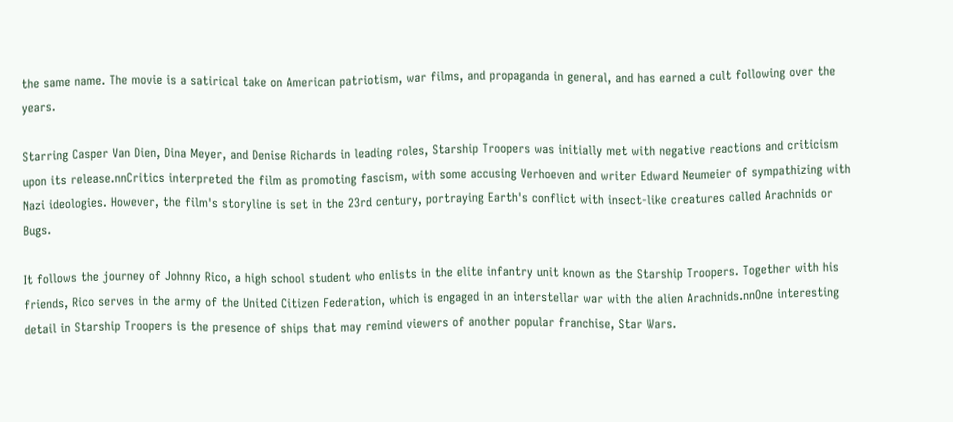the same name. The movie is a satirical take on American patriotism, war films, and propaganda in general, and has earned a cult following over the years.

Starring Casper Van Dien, Dina Meyer, and Denise Richards in leading roles, Starship Troopers was initially met with negative reactions and criticism upon its release.nnCritics interpreted the film as promoting fascism, with some accusing Verhoeven and writer Edward Neumeier of sympathizing with Nazi ideologies. However, the film's storyline is set in the 23rd century, portraying Earth's conflict with insect-like creatures called Arachnids or Bugs.

It follows the journey of Johnny Rico, a high school student who enlists in the elite infantry unit known as the Starship Troopers. Together with his friends, Rico serves in the army of the United Citizen Federation, which is engaged in an interstellar war with the alien Arachnids.nnOne interesting detail in Starship Troopers is the presence of ships that may remind viewers of another popular franchise, Star Wars.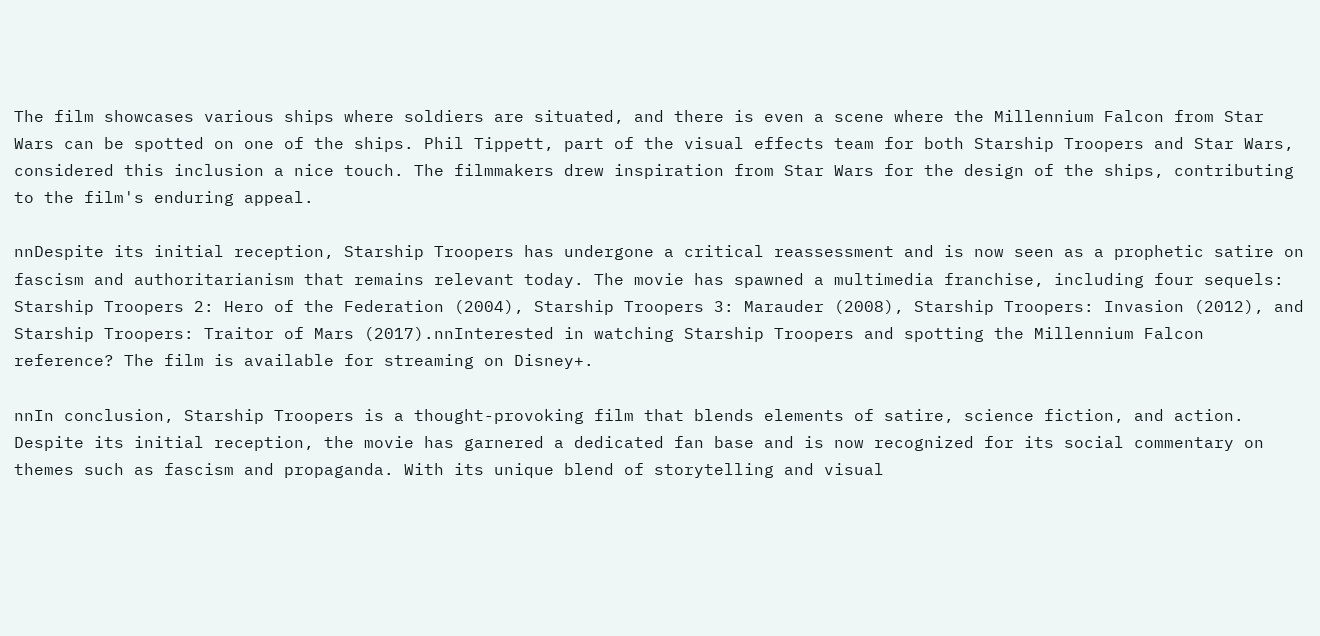The film showcases various ships where soldiers are situated, and there is even a scene where the Millennium Falcon from Star Wars can be spotted on one of the ships. Phil Tippett, part of the visual effects team for both Starship Troopers and Star Wars, considered this inclusion a nice touch. The filmmakers drew inspiration from Star Wars for the design of the ships, contributing to the film's enduring appeal.

nnDespite its initial reception, Starship Troopers has undergone a critical reassessment and is now seen as a prophetic satire on fascism and authoritarianism that remains relevant today. The movie has spawned a multimedia franchise, including four sequels: Starship Troopers 2: Hero of the Federation (2004), Starship Troopers 3: Marauder (2008), Starship Troopers: Invasion (2012), and Starship Troopers: Traitor of Mars (2017).nnInterested in watching Starship Troopers and spotting the Millennium Falcon reference? The film is available for streaming on Disney+.

nnIn conclusion, Starship Troopers is a thought-provoking film that blends elements of satire, science fiction, and action. Despite its initial reception, the movie has garnered a dedicated fan base and is now recognized for its social commentary on themes such as fascism and propaganda. With its unique blend of storytelling and visual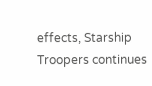effects, Starship Troopers continues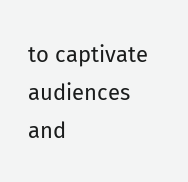to captivate audiences and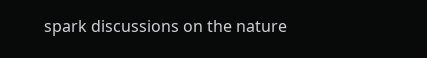spark discussions on the nature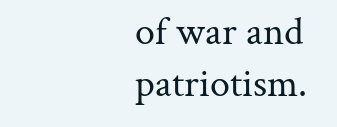of war and patriotism.